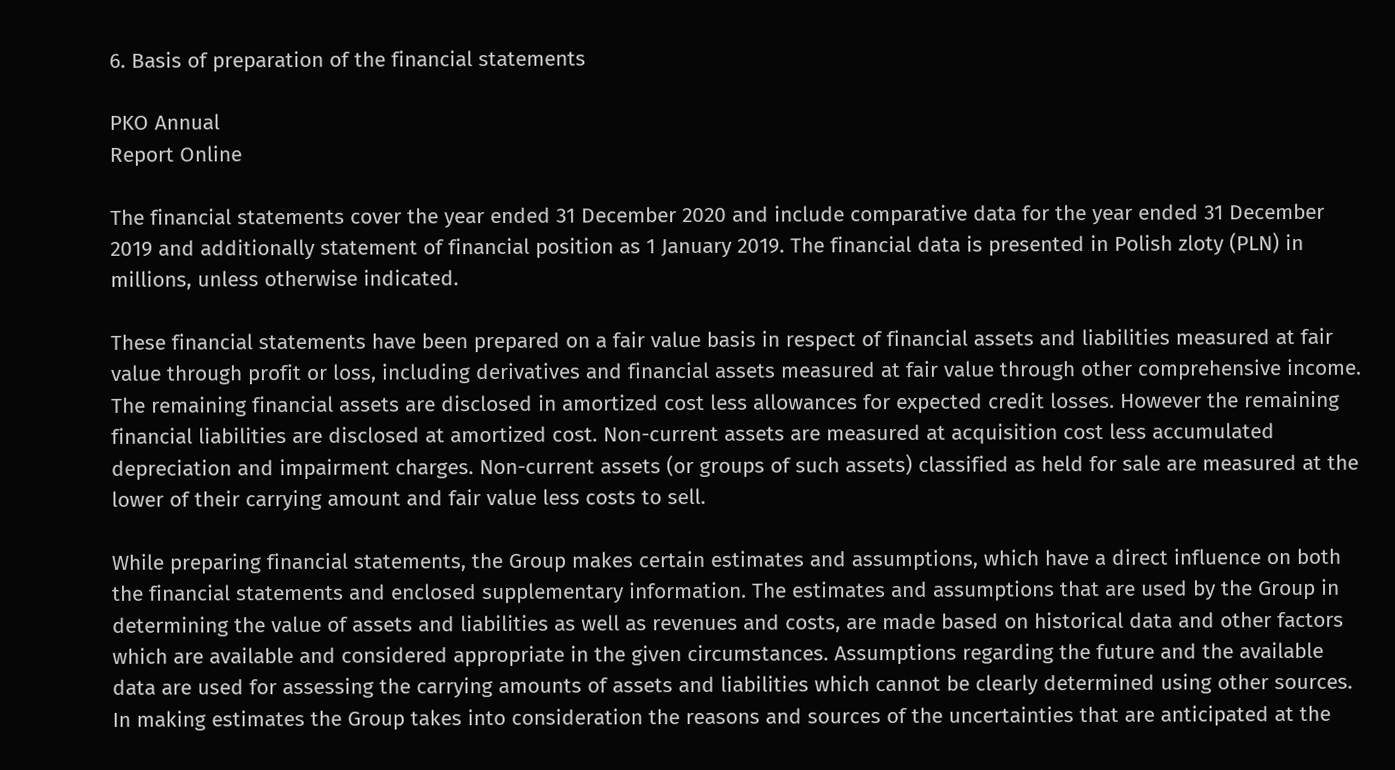6. Basis of preparation of the financial statements

PKO Annual
Report Online

The financial statements cover the year ended 31 December 2020 and include comparative data for the year ended 31 December 2019 and additionally statement of financial position as 1 January 2019. The financial data is presented in Polish zloty (PLN) in millions, unless otherwise indicated.

These financial statements have been prepared on a fair value basis in respect of financial assets and liabilities measured at fair value through profit or loss, including derivatives and financial assets measured at fair value through other comprehensive income. The remaining financial assets are disclosed in amortized cost less allowances for expected credit losses. However the remaining financial liabilities are disclosed at amortized cost. Non-current assets are measured at acquisition cost less accumulated depreciation and impairment charges. Non-current assets (or groups of such assets) classified as held for sale are measured at the lower of their carrying amount and fair value less costs to sell.

While preparing financial statements, the Group makes certain estimates and assumptions, which have a direct influence on both the financial statements and enclosed supplementary information. The estimates and assumptions that are used by the Group in determining the value of assets and liabilities as well as revenues and costs, are made based on historical data and other factors which are available and considered appropriate in the given circumstances. Assumptions regarding the future and the available data are used for assessing the carrying amounts of assets and liabilities which cannot be clearly determined using other sources. In making estimates the Group takes into consideration the reasons and sources of the uncertainties that are anticipated at the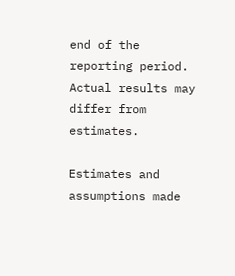end of the reporting period. Actual results may differ from estimates.

Estimates and assumptions made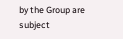by the Group are subject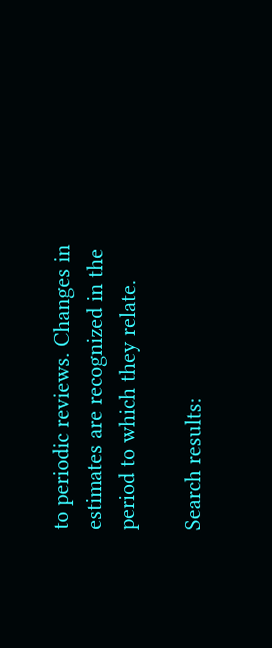to periodic reviews. Changes in estimates are recognized in the period to which they relate.

Search results: